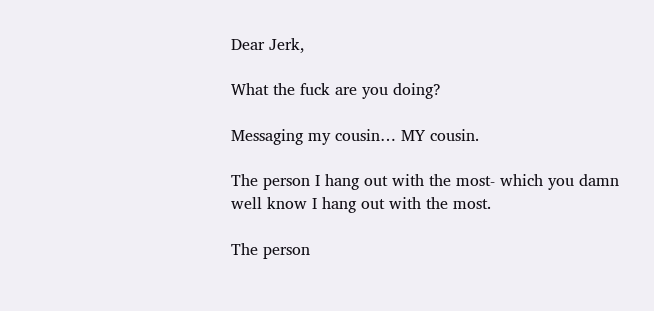Dear Jerk,

What the fuck are you doing?

Messaging my cousin… MY cousin.

The person I hang out with the most- which you damn well know I hang out with the most.

The person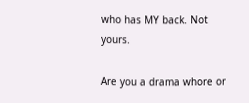who has MY back. Not yours.

Are you a drama whore or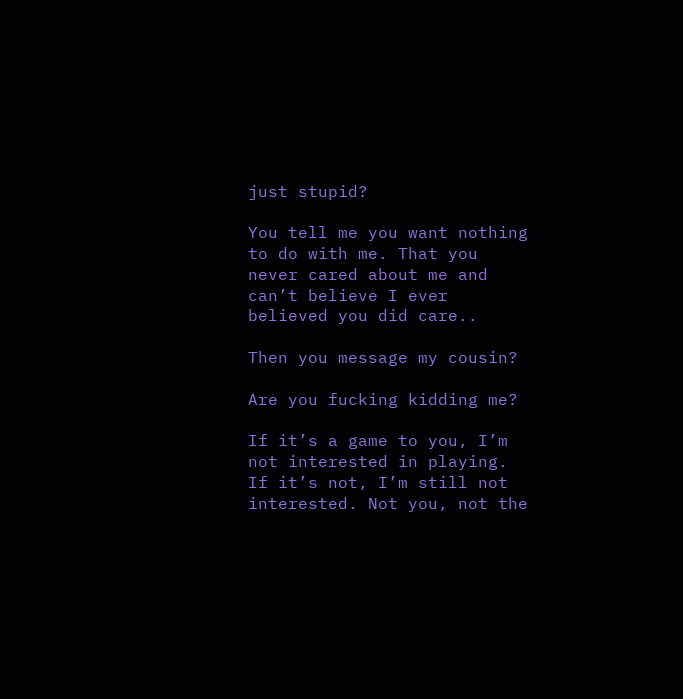just stupid?

You tell me you want nothing to do with me. That you never cared about me and can’t believe I ever believed you did care..

Then you message my cousin?

Are you fucking kidding me?

If it’s a game to you, I’m not interested in playing. If it’s not, I’m still not interested. Not you, not the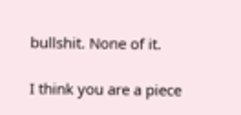bullshit. None of it.

I think you are a piece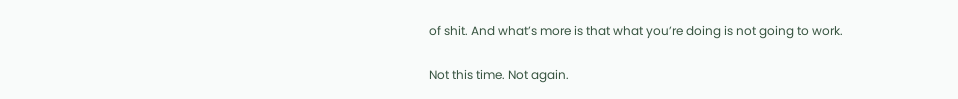of shit. And what’s more is that what you’re doing is not going to work.

Not this time. Not again.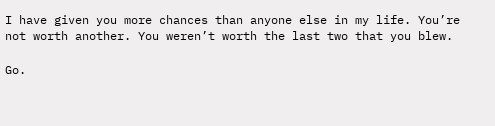I have given you more chances than anyone else in my life. You’re not worth another. You weren’t worth the last two that you blew.

Go.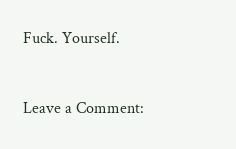Fuck. Yourself.



Leave a Comment: